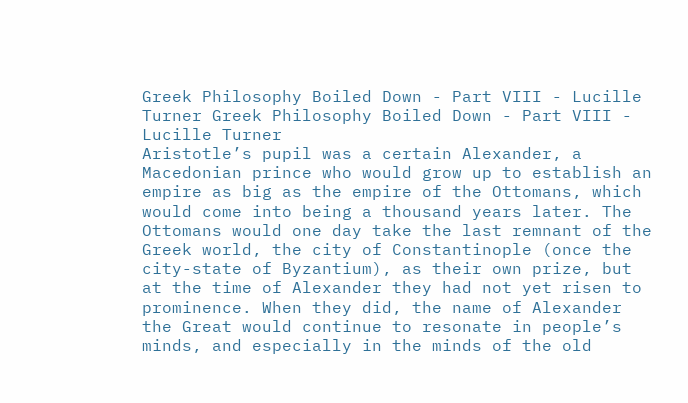Greek Philosophy Boiled Down - Part VIII - Lucille Turner Greek Philosophy Boiled Down - Part VIII - Lucille Turner
Aristotle’s pupil was a certain Alexander, a Macedonian prince who would grow up to establish an empire as big as the empire of the Ottomans, which would come into being a thousand years later. The Ottomans would one day take the last remnant of the Greek world, the city of Constantinople (once the city-state of Byzantium), as their own prize, but at the time of Alexander they had not yet risen to prominence. When they did, the name of Alexander the Great would continue to resonate in people’s minds, and especially in the minds of the old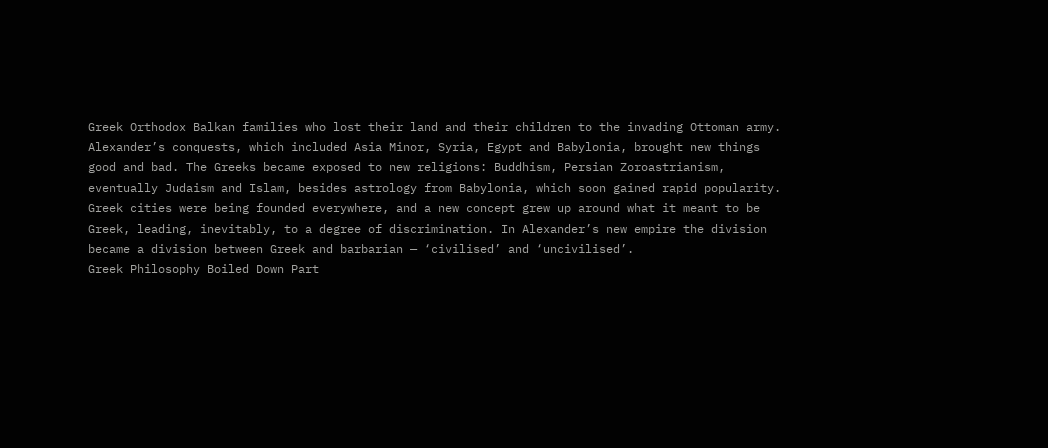Greek Orthodox Balkan families who lost their land and their children to the invading Ottoman army.
Alexander’s conquests, which included Asia Minor, Syria, Egypt and Babylonia, brought new things good and bad. The Greeks became exposed to new religions: Buddhism, Persian Zoroastrianism, eventually Judaism and Islam, besides astrology from Babylonia, which soon gained rapid popularity. Greek cities were being founded everywhere, and a new concept grew up around what it meant to be Greek, leading, inevitably, to a degree of discrimination. In Alexander’s new empire the division became a division between Greek and barbarian — ‘civilised’ and ‘uncivilised’.
Greek Philosophy Boiled Down Part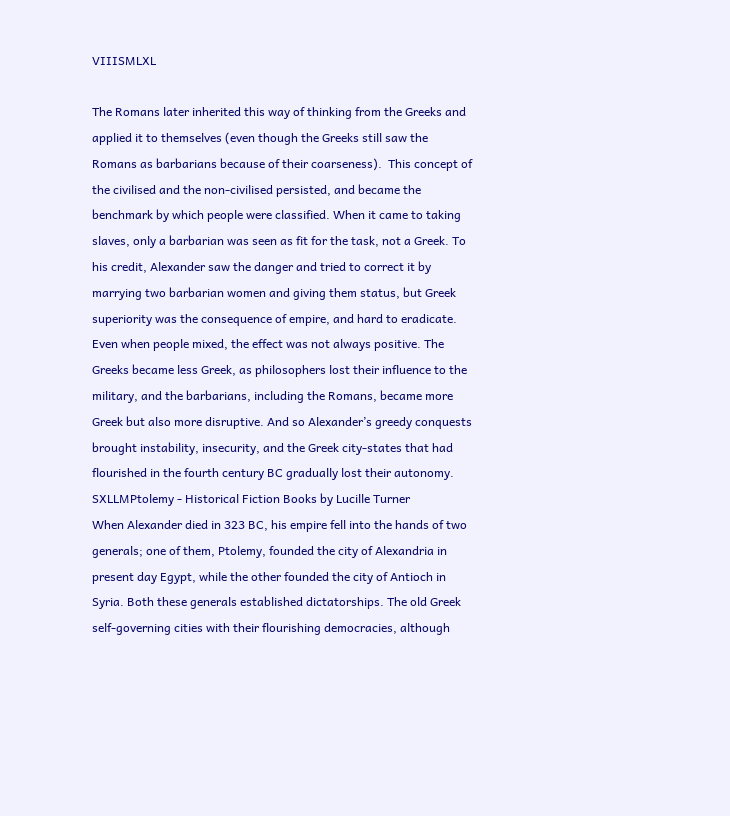VIIISMLXL

The Romans later inherited this way of thinking from the Greeks and applied it to themselves (even though the Greeks still saw the Romans as barbarians because of their coarseness).  This concept of the civilised and the non-civilised persisted, and became the benchmark by which people were classified. When it came to taking slaves, only a barbarian was seen as fit for the task, not a Greek. To his credit, Alexander saw the danger and tried to correct it by marrying two barbarian women and giving them status, but Greek superiority was the consequence of empire, and hard to eradicate. Even when people mixed, the effect was not always positive. The Greeks became less Greek, as philosophers lost their influence to the military, and the barbarians, including the Romans, became more Greek but also more disruptive. And so Alexander’s greedy conquests brought instability, insecurity, and the Greek city-states that had flourished in the fourth century BC gradually lost their autonomy.
SXLLMPtolemy - Historical Fiction Books by Lucille Turner
When Alexander died in 323 BC, his empire fell into the hands of two generals; one of them, Ptolemy, founded the city of Alexandria in present day Egypt, while the other founded the city of Antioch in Syria. Both these generals established dictatorships. The old Greek self-governing cities with their flourishing democracies, although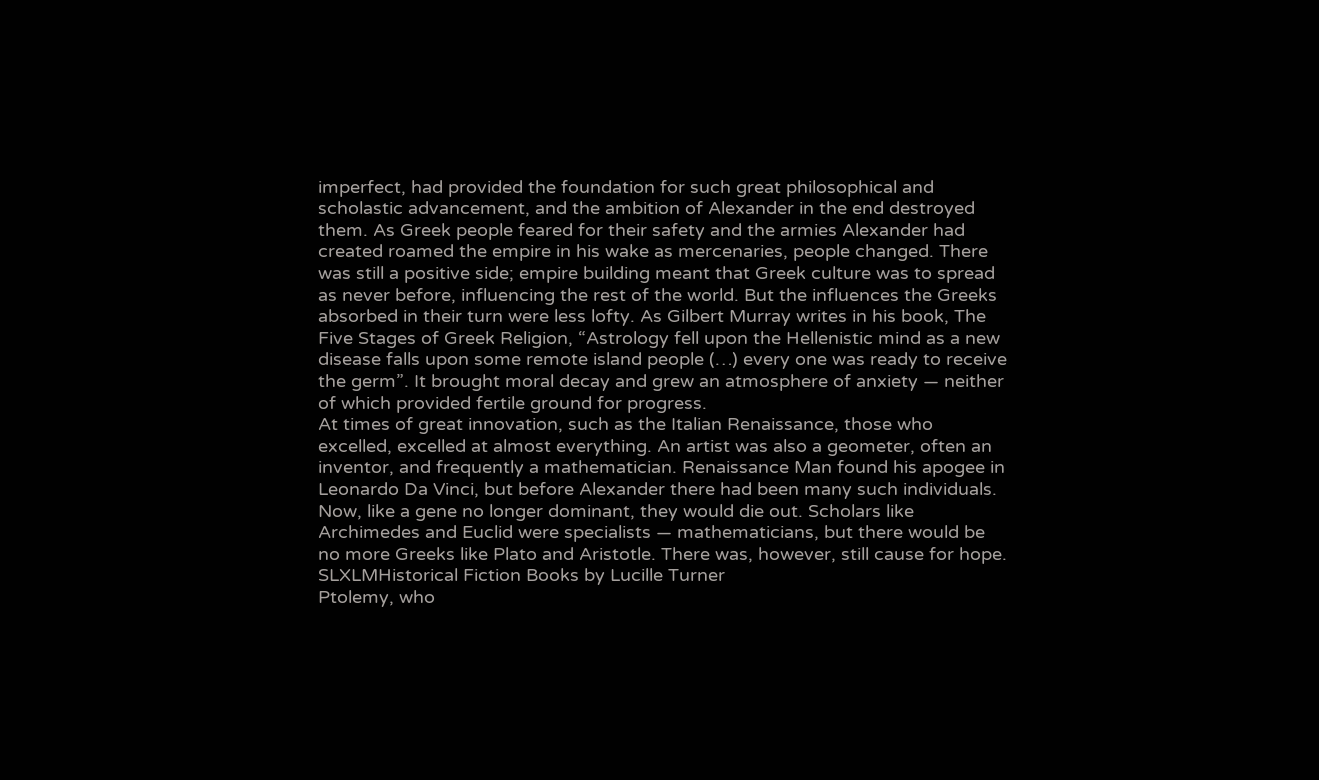imperfect, had provided the foundation for such great philosophical and scholastic advancement, and the ambition of Alexander in the end destroyed them. As Greek people feared for their safety and the armies Alexander had created roamed the empire in his wake as mercenaries, people changed. There was still a positive side; empire building meant that Greek culture was to spread as never before, influencing the rest of the world. But the influences the Greeks absorbed in their turn were less lofty. As Gilbert Murray writes in his book, The Five Stages of Greek Religion, “Astrology fell upon the Hellenistic mind as a new disease falls upon some remote island people (…) every one was ready to receive the germ”. It brought moral decay and grew an atmosphere of anxiety — neither of which provided fertile ground for progress.
At times of great innovation, such as the Italian Renaissance, those who excelled, excelled at almost everything. An artist was also a geometer, often an inventor, and frequently a mathematician. Renaissance Man found his apogee in Leonardo Da Vinci, but before Alexander there had been many such individuals. Now, like a gene no longer dominant, they would die out. Scholars like Archimedes and Euclid were specialists — mathematicians, but there would be no more Greeks like Plato and Aristotle. There was, however, still cause for hope.
SLXLMHistorical Fiction Books by Lucille Turner
Ptolemy, who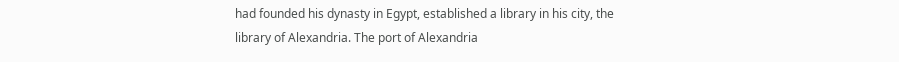had founded his dynasty in Egypt, established a library in his city, the library of Alexandria. The port of Alexandria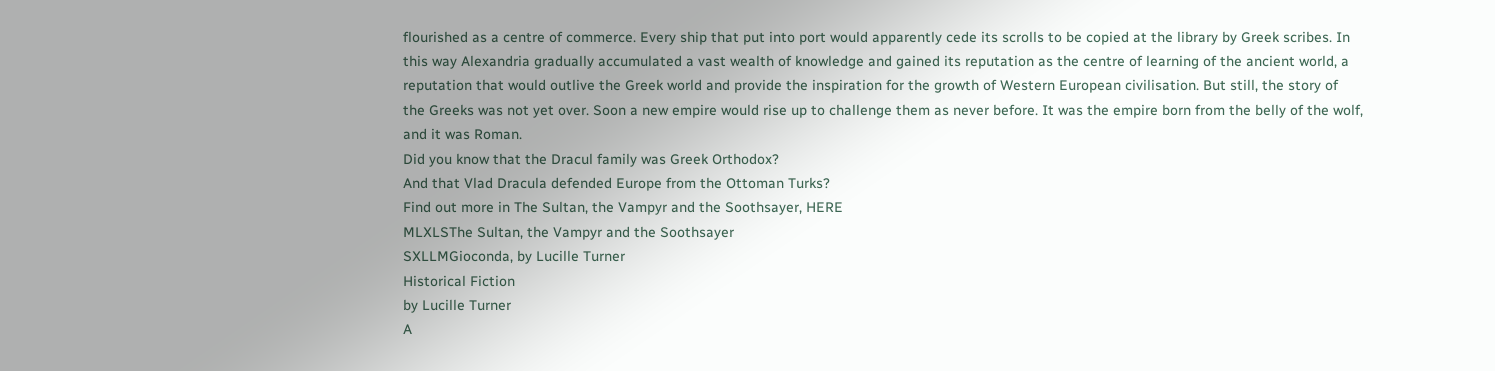flourished as a centre of commerce. Every ship that put into port would apparently cede its scrolls to be copied at the library by Greek scribes. In this way Alexandria gradually accumulated a vast wealth of knowledge and gained its reputation as the centre of learning of the ancient world, a reputation that would outlive the Greek world and provide the inspiration for the growth of Western European civilisation. But still, the story of the Greeks was not yet over. Soon a new empire would rise up to challenge them as never before. It was the empire born from the belly of the wolf, and it was Roman.
Did you know that the Dracul family was Greek Orthodox?
And that Vlad Dracula defended Europe from the Ottoman Turks?
Find out more in The Sultan, the Vampyr and the Soothsayer, HERE
MLXLSThe Sultan, the Vampyr and the Soothsayer
SXLLMGioconda, by Lucille Turner
Historical Fiction
by Lucille Turner
A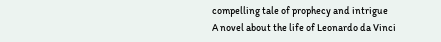compelling tale of prophecy and intrigue
A novel about the life of Leonardo da Vinci